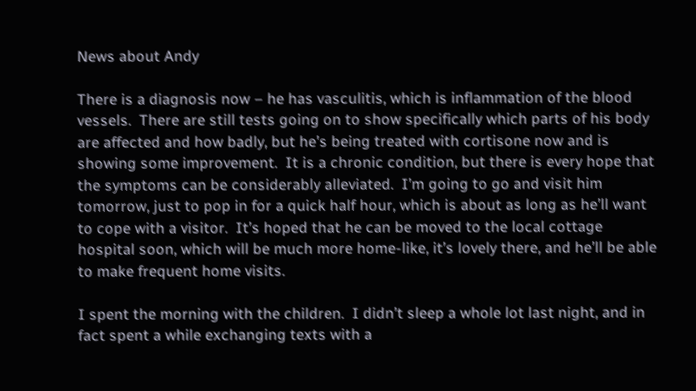News about Andy

There is a diagnosis now – he has vasculitis, which is inflammation of the blood vessels.  There are still tests going on to show specifically which parts of his body are affected and how badly, but he’s being treated with cortisone now and is showing some improvement.  It is a chronic condition, but there is every hope that the symptoms can be considerably alleviated.  I’m going to go and visit him tomorrow, just to pop in for a quick half hour, which is about as long as he’ll want to cope with a visitor.  It’s hoped that he can be moved to the local cottage hospital soon, which will be much more home-like, it’s lovely there, and he’ll be able to make frequent home visits.

I spent the morning with the children.  I didn’t sleep a whole lot last night, and in fact spent a while exchanging texts with a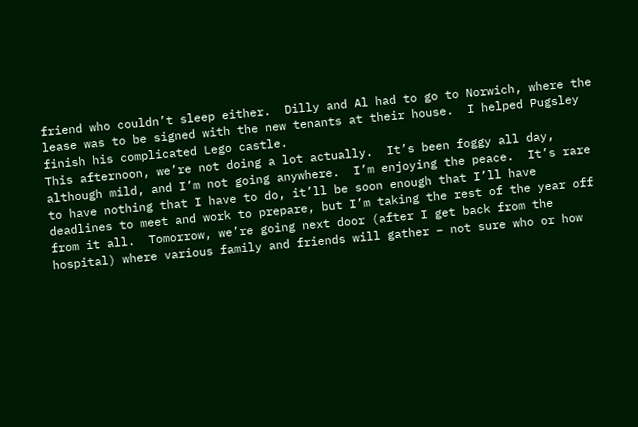friend who couldn’t sleep either.  Dilly and Al had to go to Norwich, where the lease was to be signed with the new tenants at their house.  I helped Pugsley finish his complicated Lego castle.
This afternoon, we’re not doing a lot actually.  It’s been foggy all day, although mild, and I’m not going anywhere.  I’m enjoying the peace.  It’s rare to have nothing that I have to do, it’ll be soon enough that I’ll have deadlines to meet and work to prepare, but I’m taking the rest of the year off from it all.  Tomorrow, we’re going next door (after I get back from the hospital) where various family and friends will gather – not sure who or how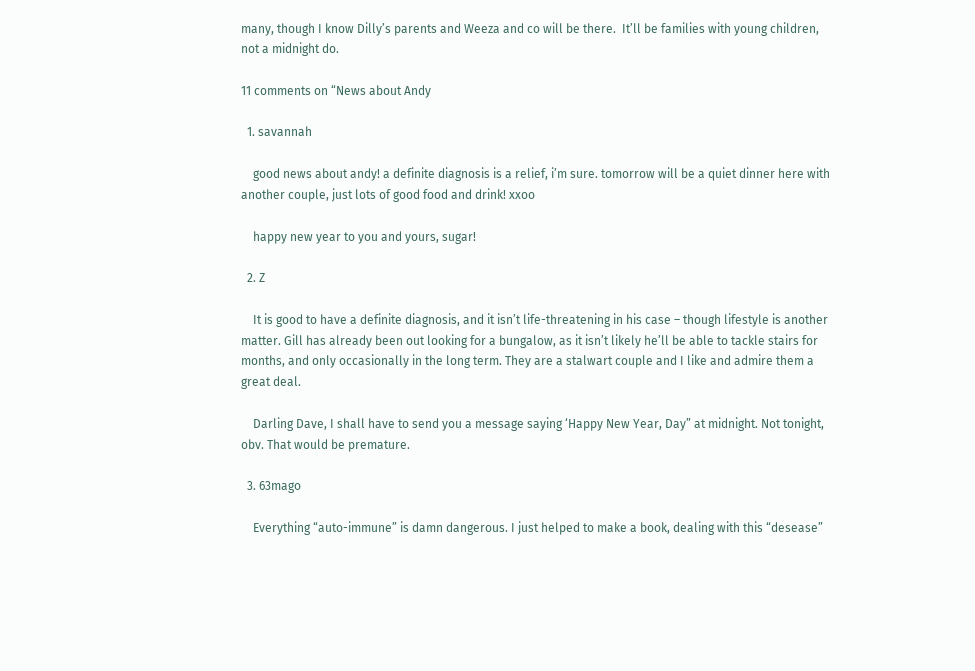many, though I know Dilly’s parents and Weeza and co will be there.  It’ll be families with young children, not a midnight do.

11 comments on “News about Andy

  1. savannah

    good news about andy! a definite diagnosis is a relief, i’m sure. tomorrow will be a quiet dinner here with another couple, just lots of good food and drink! xxoo

    happy new year to you and yours, sugar!

  2. Z

    It is good to have a definite diagnosis, and it isn’t life-threatening in his case – though lifestyle is another matter. Gill has already been out looking for a bungalow, as it isn’t likely he’ll be able to tackle stairs for months, and only occasionally in the long term. They are a stalwart couple and I like and admire them a great deal.

    Darling Dave, I shall have to send you a message saying ‘Happy New Year, Day” at midnight. Not tonight, obv. That would be premature.

  3. 63mago

    Everything “auto-immune” is damn dangerous. I just helped to make a book, dealing with this “desease”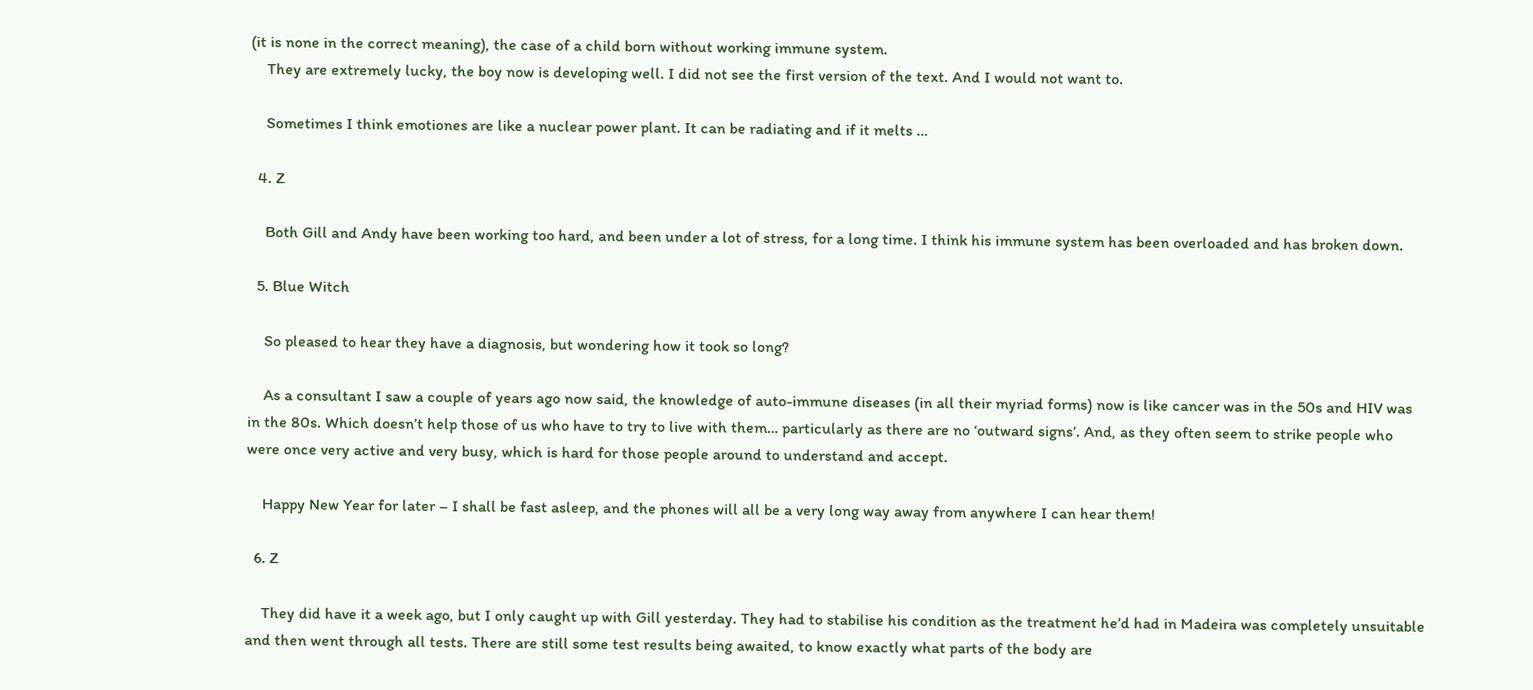(it is none in the correct meaning), the case of a child born without working immune system.
    They are extremely lucky, the boy now is developing well. I did not see the first version of the text. And I would not want to.

    Sometimes I think emotiones are like a nuclear power plant. It can be radiating and if it melts …

  4. Z

    Both Gill and Andy have been working too hard, and been under a lot of stress, for a long time. I think his immune system has been overloaded and has broken down.

  5. Blue Witch

    So pleased to hear they have a diagnosis, but wondering how it took so long?

    As a consultant I saw a couple of years ago now said, the knowledge of auto-immune diseases (in all their myriad forms) now is like cancer was in the 50s and HIV was in the 80s. Which doesn’t help those of us who have to try to live with them… particularly as there are no ‘outward signs’. And, as they often seem to strike people who were once very active and very busy, which is hard for those people around to understand and accept.

    Happy New Year for later – I shall be fast asleep, and the phones will all be a very long way away from anywhere I can hear them!

  6. Z

    They did have it a week ago, but I only caught up with Gill yesterday. They had to stabilise his condition as the treatment he’d had in Madeira was completely unsuitable and then went through all tests. There are still some test results being awaited, to know exactly what parts of the body are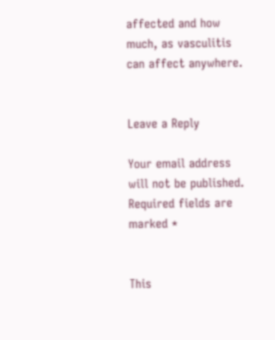affected and how much, as vasculitis can affect anywhere.


Leave a Reply

Your email address will not be published. Required fields are marked *


This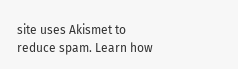site uses Akismet to reduce spam. Learn how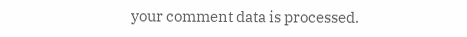your comment data is processed.